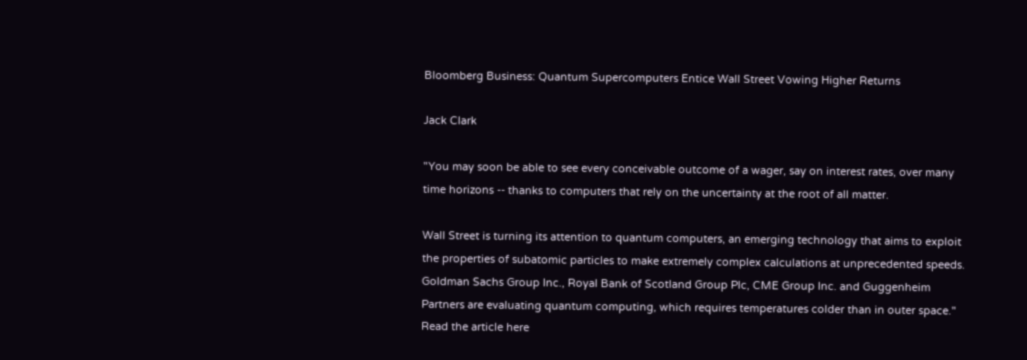Bloomberg Business: Quantum Supercomputers Entice Wall Street Vowing Higher Returns

Jack Clark

"You may soon be able to see every conceivable outcome of a wager, say on interest rates, over many time horizons -- thanks to computers that rely on the uncertainty at the root of all matter.

Wall Street is turning its attention to quantum computers, an emerging technology that aims to exploit the properties of subatomic particles to make extremely complex calculations at unprecedented speeds. Goldman Sachs Group Inc., Royal Bank of Scotland Group Plc, CME Group Inc. and Guggenheim Partners are evaluating quantum computing, which requires temperatures colder than in outer space." Read the article here